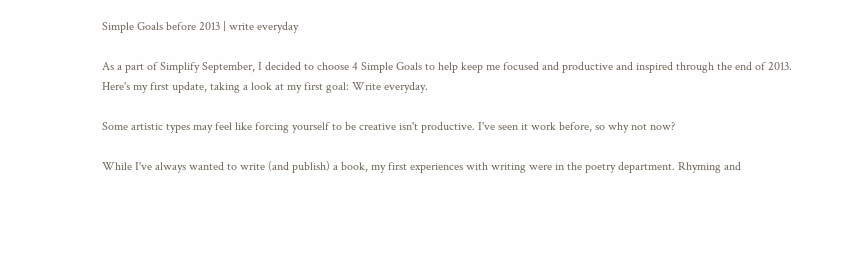Simple Goals before 2013 | write everyday

As a part of Simplify September, I decided to choose 4 Simple Goals to help keep me focused and productive and inspired through the end of 2013. Here's my first update, taking a look at my first goal: Write everyday.

Some artistic types may feel like forcing yourself to be creative isn't productive. I've seen it work before, so why not now?

While I've always wanted to write (and publish) a book, my first experiences with writing were in the poetry department. Rhyming and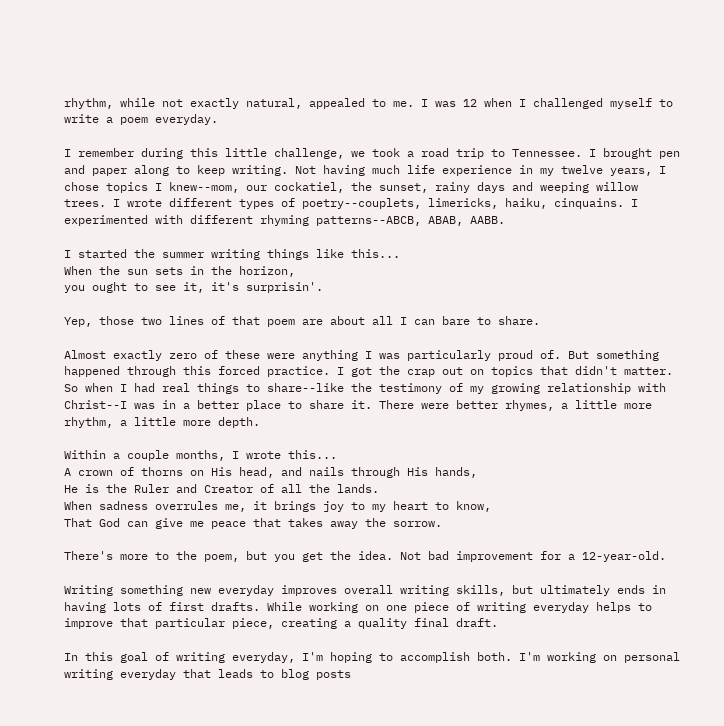rhythm, while not exactly natural, appealed to me. I was 12 when I challenged myself to write a poem everyday.

I remember during this little challenge, we took a road trip to Tennessee. I brought pen and paper along to keep writing. Not having much life experience in my twelve years, I chose topics I knew--mom, our cockatiel, the sunset, rainy days and weeping willow trees. I wrote different types of poetry--couplets, limericks, haiku, cinquains. I experimented with different rhyming patterns--ABCB, ABAB, AABB.

I started the summer writing things like this...
When the sun sets in the horizon,
you ought to see it, it's surprisin'.

Yep, those two lines of that poem are about all I can bare to share.

Almost exactly zero of these were anything I was particularly proud of. But something happened through this forced practice. I got the crap out on topics that didn't matter. So when I had real things to share--like the testimony of my growing relationship with Christ--I was in a better place to share it. There were better rhymes, a little more rhythm, a little more depth.

Within a couple months, I wrote this...
A crown of thorns on His head, and nails through His hands,
He is the Ruler and Creator of all the lands.
When sadness overrules me, it brings joy to my heart to know,
That God can give me peace that takes away the sorrow.

There's more to the poem, but you get the idea. Not bad improvement for a 12-year-old.

Writing something new everyday improves overall writing skills, but ultimately ends in having lots of first drafts. While working on one piece of writing everyday helps to improve that particular piece, creating a quality final draft.

In this goal of writing everyday, I'm hoping to accomplish both. I'm working on personal writing everyday that leads to blog posts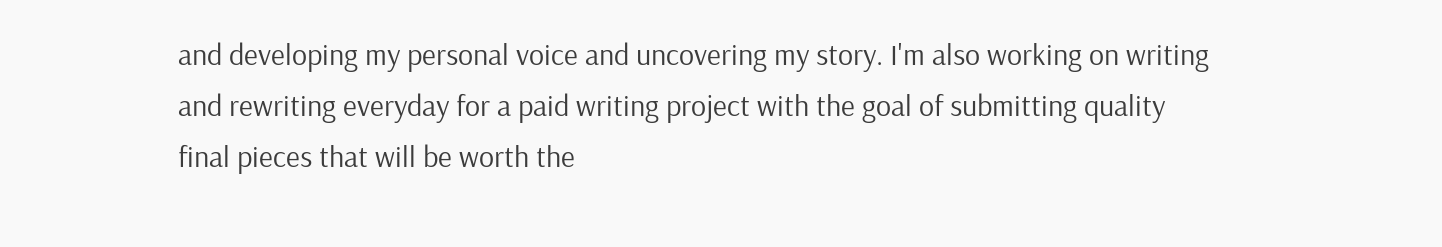and developing my personal voice and uncovering my story. I'm also working on writing and rewriting everyday for a paid writing project with the goal of submitting quality final pieces that will be worth the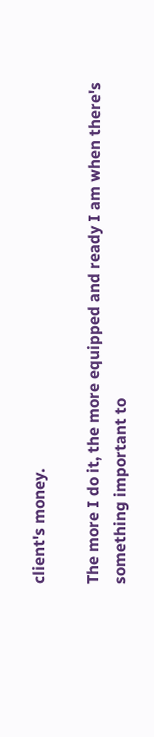client's money.

The more I do it, the more equipped and ready I am when there's something important to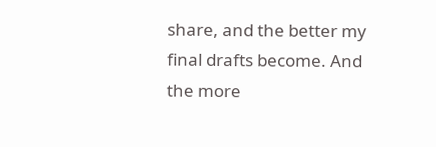share, and the better my final drafts become. And the more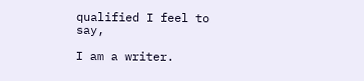qualified I feel to say,

I am a writer.